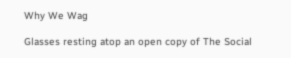Why We Wag

Glasses resting atop an open copy of The Social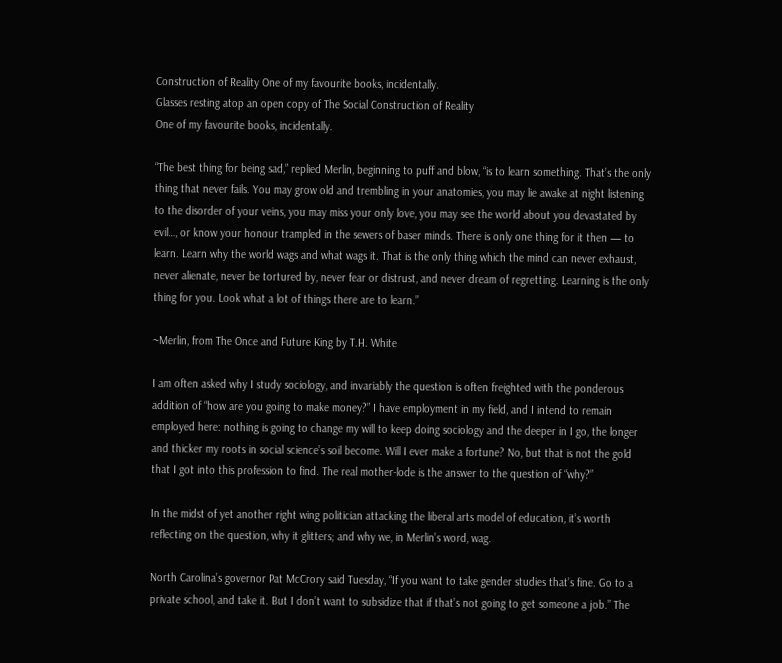Construction of Reality One of my favourite books, incidentally.
Glasses resting atop an open copy of The Social Construction of Reality
One of my favourite books, incidentally.

“The best thing for being sad,” replied Merlin, beginning to puff and blow, “is to learn something. That’s the only thing that never fails. You may grow old and trembling in your anatomies, you may lie awake at night listening to the disorder of your veins, you may miss your only love, you may see the world about you devastated by evil…, or know your honour trampled in the sewers of baser minds. There is only one thing for it then — to learn. Learn why the world wags and what wags it. That is the only thing which the mind can never exhaust, never alienate, never be tortured by, never fear or distrust, and never dream of regretting. Learning is the only thing for you. Look what a lot of things there are to learn.”

~Merlin, from The Once and Future King by T.H. White

I am often asked why I study sociology, and invariably the question is often freighted with the ponderous addition of “how are you going to make money?” I have employment in my field, and I intend to remain employed here: nothing is going to change my will to keep doing sociology and the deeper in I go, the longer and thicker my roots in social science’s soil become. Will I ever make a fortune? No, but that is not the gold that I got into this profession to find. The real mother-lode is the answer to the question of “why?”

In the midst of yet another right wing politician attacking the liberal arts model of education, it’s worth reflecting on the question, why it glitters; and why we, in Merlin’s word, wag.

North Carolina’s governor Pat McCrory said Tuesday, “If you want to take gender studies that’s fine. Go to a private school, and take it. But I don’t want to subsidize that if that’s not going to get someone a job.” The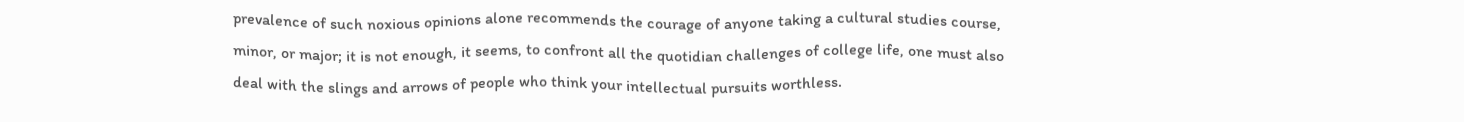prevalence of such noxious opinions alone recommends the courage of anyone taking a cultural studies course, minor, or major; it is not enough, it seems, to confront all the quotidian challenges of college life, one must also deal with the slings and arrows of people who think your intellectual pursuits worthless.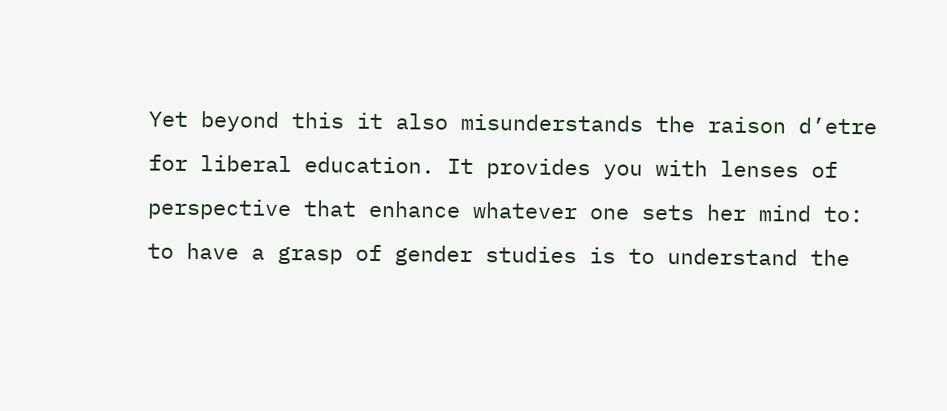Yet beyond this it also misunderstands the raison d’etre for liberal education. It provides you with lenses of perspective that enhance whatever one sets her mind to: to have a grasp of gender studies is to understand the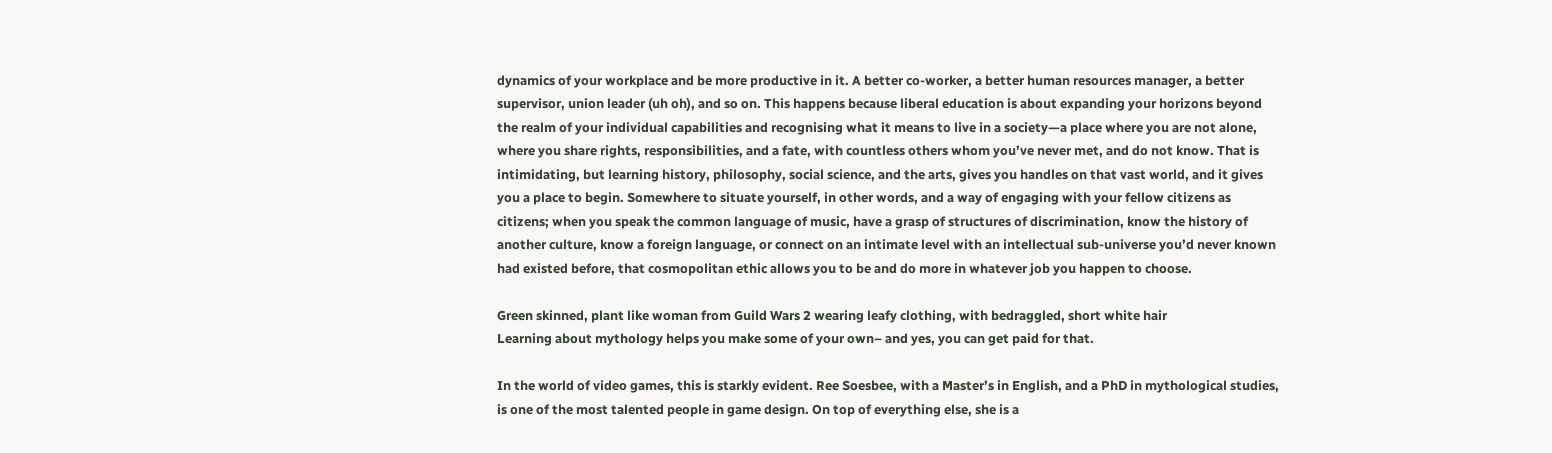dynamics of your workplace and be more productive in it. A better co-worker, a better human resources manager, a better supervisor, union leader (uh oh), and so on. This happens because liberal education is about expanding your horizons beyond the realm of your individual capabilities and recognising what it means to live in a society—a place where you are not alone, where you share rights, responsibilities, and a fate, with countless others whom you’ve never met, and do not know. That is intimidating, but learning history, philosophy, social science, and the arts, gives you handles on that vast world, and it gives you a place to begin. Somewhere to situate yourself, in other words, and a way of engaging with your fellow citizens as citizens; when you speak the common language of music, have a grasp of structures of discrimination, know the history of another culture, know a foreign language, or connect on an intimate level with an intellectual sub-universe you’d never known had existed before, that cosmopolitan ethic allows you to be and do more in whatever job you happen to choose.

Green skinned, plant like woman from Guild Wars 2 wearing leafy clothing, with bedraggled, short white hair
Learning about mythology helps you make some of your own– and yes, you can get paid for that.

In the world of video games, this is starkly evident. Ree Soesbee, with a Master’s in English, and a PhD in mythological studies, is one of the most talented people in game design. On top of everything else, she is a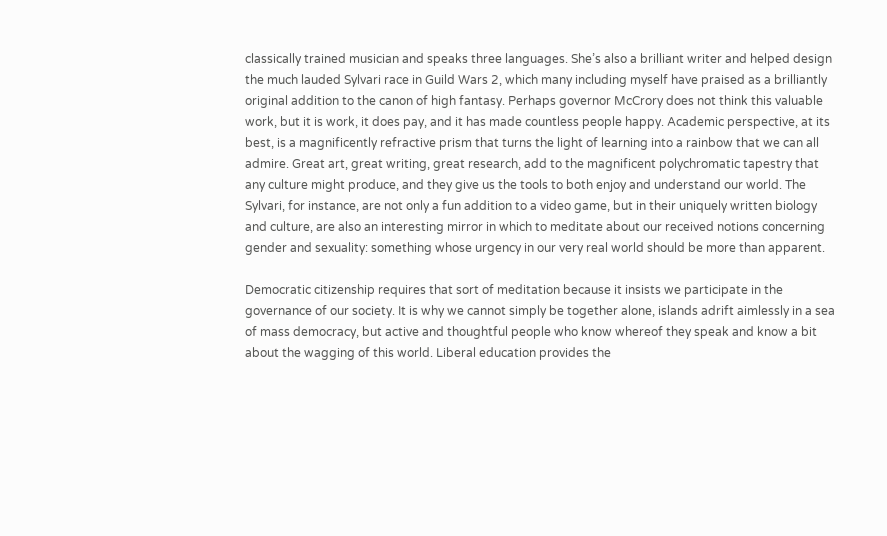classically trained musician and speaks three languages. She’s also a brilliant writer and helped design the much lauded Sylvari race in Guild Wars 2, which many including myself have praised as a brilliantly original addition to the canon of high fantasy. Perhaps governor McCrory does not think this valuable work, but it is work, it does pay, and it has made countless people happy. Academic perspective, at its best, is a magnificently refractive prism that turns the light of learning into a rainbow that we can all admire. Great art, great writing, great research, add to the magnificent polychromatic tapestry that any culture might produce, and they give us the tools to both enjoy and understand our world. The Sylvari, for instance, are not only a fun addition to a video game, but in their uniquely written biology and culture, are also an interesting mirror in which to meditate about our received notions concerning gender and sexuality: something whose urgency in our very real world should be more than apparent.

Democratic citizenship requires that sort of meditation because it insists we participate in the governance of our society. It is why we cannot simply be together alone, islands adrift aimlessly in a sea of mass democracy, but active and thoughtful people who know whereof they speak and know a bit about the wagging of this world. Liberal education provides the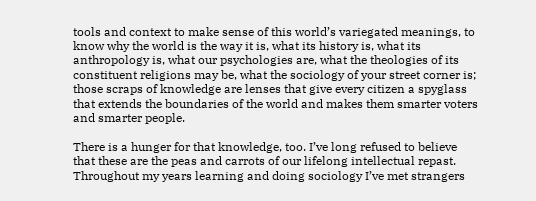tools and context to make sense of this world’s variegated meanings, to know why the world is the way it is, what its history is, what its anthropology is, what our psychologies are, what the theologies of its constituent religions may be, what the sociology of your street corner is; those scraps of knowledge are lenses that give every citizen a spyglass that extends the boundaries of the world and makes them smarter voters and smarter people.

There is a hunger for that knowledge, too. I’ve long refused to believe that these are the peas and carrots of our lifelong intellectual repast. Throughout my years learning and doing sociology I’ve met strangers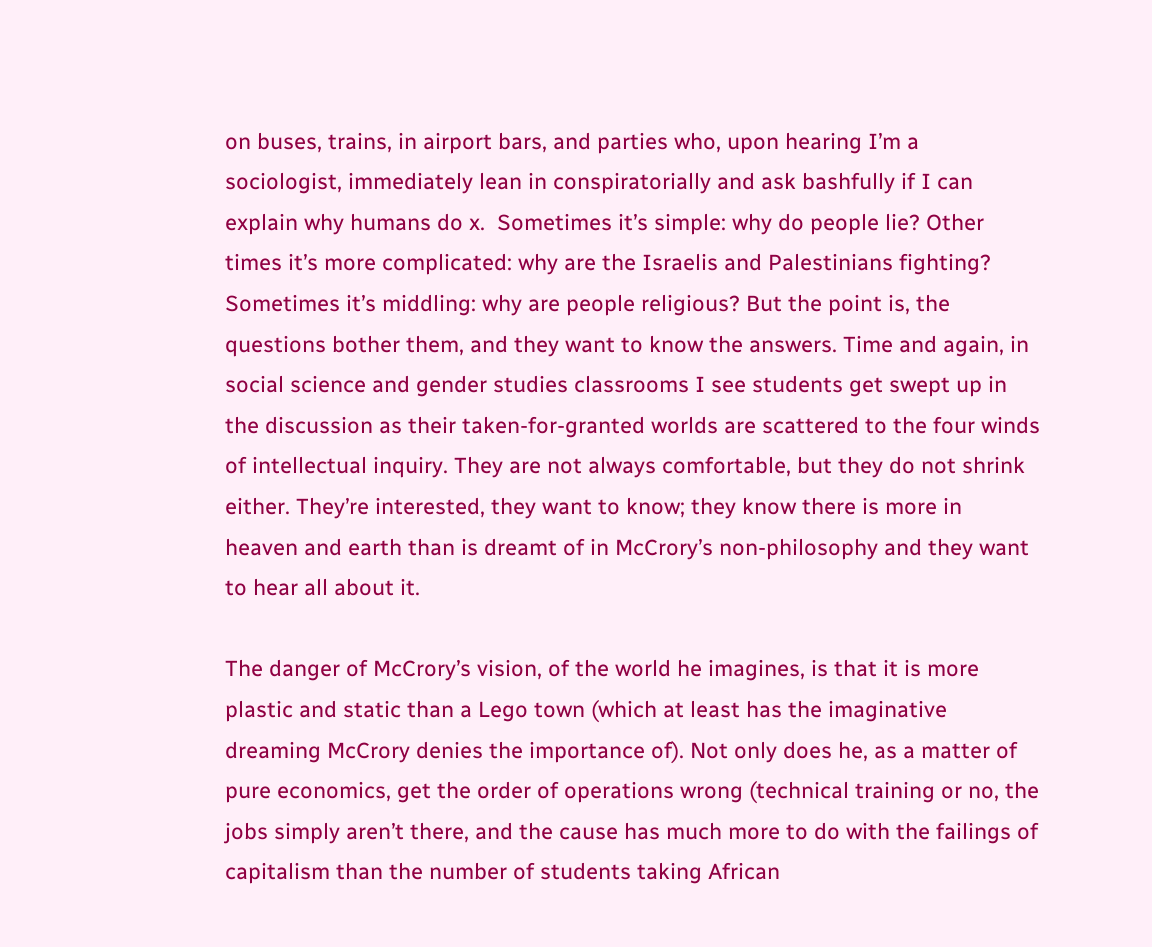on buses, trains, in airport bars, and parties who, upon hearing I’m a sociologist, immediately lean in conspiratorially and ask bashfully if I can explain why humans do x.  Sometimes it’s simple: why do people lie? Other times it’s more complicated: why are the Israelis and Palestinians fighting? Sometimes it’s middling: why are people religious? But the point is, the questions bother them, and they want to know the answers. Time and again, in social science and gender studies classrooms I see students get swept up in the discussion as their taken-for-granted worlds are scattered to the four winds of intellectual inquiry. They are not always comfortable, but they do not shrink either. They’re interested, they want to know; they know there is more in heaven and earth than is dreamt of in McCrory’s non-philosophy and they want to hear all about it.

The danger of McCrory’s vision, of the world he imagines, is that it is more plastic and static than a Lego town (which at least has the imaginative dreaming McCrory denies the importance of). Not only does he, as a matter of pure economics, get the order of operations wrong (technical training or no, the jobs simply aren’t there, and the cause has much more to do with the failings of capitalism than the number of students taking African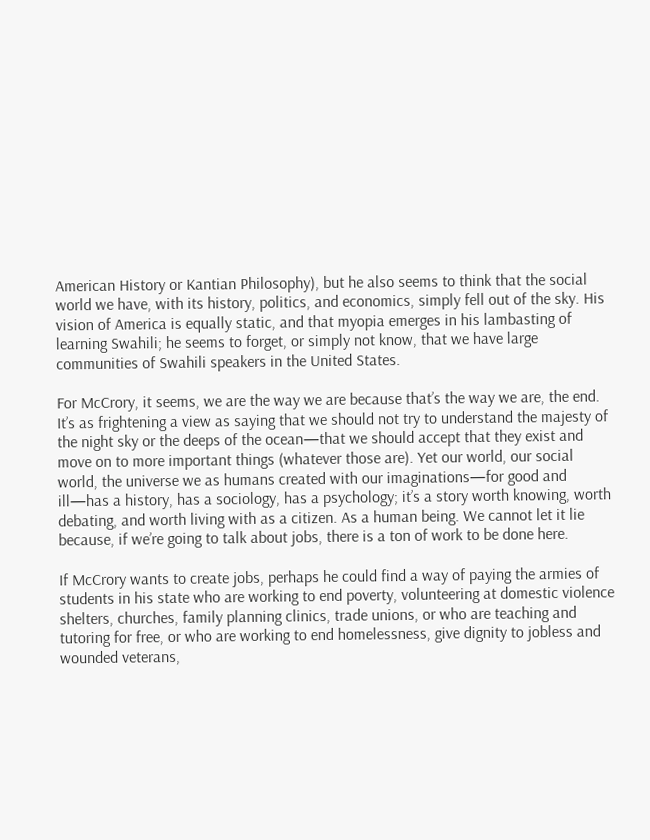American History or Kantian Philosophy), but he also seems to think that the social world we have, with its history, politics, and economics, simply fell out of the sky. His vision of America is equally static, and that myopia emerges in his lambasting of learning Swahili; he seems to forget, or simply not know, that we have large communities of Swahili speakers in the United States.

For McCrory, it seems, we are the way we are because that’s the way we are, the end. It’s as frightening a view as saying that we should not try to understand the majesty of the night sky or the deeps of the ocean—that we should accept that they exist and move on to more important things (whatever those are). Yet our world, our social world, the universe we as humans created with our imaginations—for good and ill—has a history, has a sociology, has a psychology; it’s a story worth knowing, worth debating, and worth living with as a citizen. As a human being. We cannot let it lie because, if we’re going to talk about jobs, there is a ton of work to be done here.

If McCrory wants to create jobs, perhaps he could find a way of paying the armies of students in his state who are working to end poverty, volunteering at domestic violence shelters, churches, family planning clinics, trade unions, or who are teaching and tutoring for free, or who are working to end homelessness, give dignity to jobless and wounded veterans,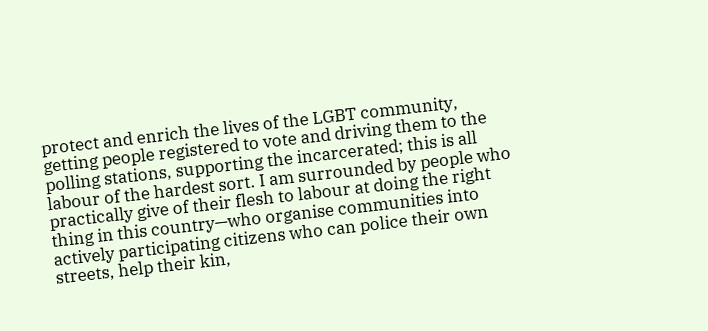protect and enrich the lives of the LGBT community, getting people registered to vote and driving them to the polling stations, supporting the incarcerated; this is all labour of the hardest sort. I am surrounded by people who practically give of their flesh to labour at doing the right thing in this country—who organise communities into actively participating citizens who can police their own streets, help their kin,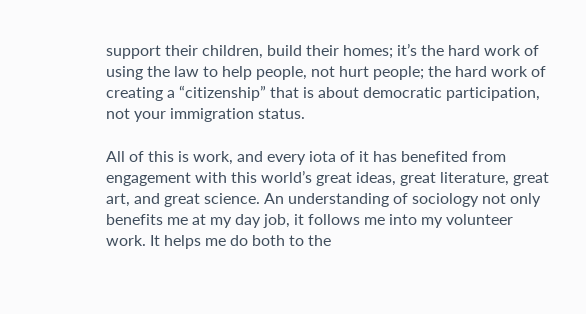support their children, build their homes; it’s the hard work of using the law to help people, not hurt people; the hard work of creating a “citizenship” that is about democratic participation, not your immigration status.

All of this is work, and every iota of it has benefited from engagement with this world’s great ideas, great literature, great art, and great science. An understanding of sociology not only benefits me at my day job, it follows me into my volunteer work. It helps me do both to the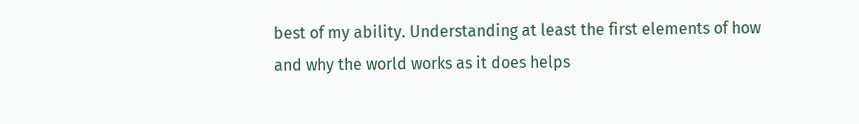best of my ability. Understanding at least the first elements of how and why the world works as it does helps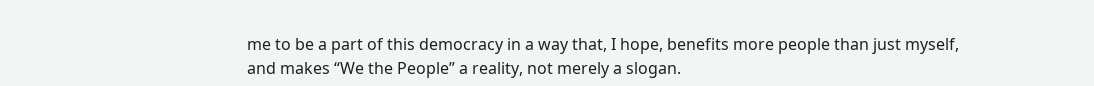me to be a part of this democracy in a way that, I hope, benefits more people than just myself, and makes “We the People” a reality, not merely a slogan.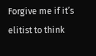Forgive me if it’s elitist to think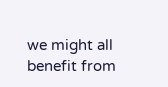we might all benefit from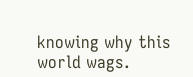knowing why this world wags.